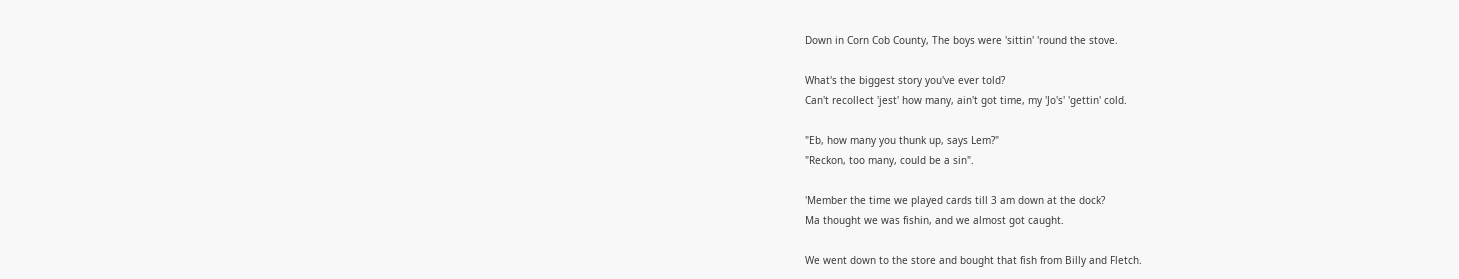Down in Corn Cob County, The boys were 'sittin' 'round the stove.

What's the biggest story you've ever told?
Can't recollect 'jest' how many, ain't got time, my 'Jo's' 'gettin' cold.

"Eb, how many you thunk up, says Lem?"
"Reckon, too many, could be a sin".

'Member the time we played cards till 3 am down at the dock?
Ma thought we was fishin, and we almost got caught.

We went down to the store and bought that fish from Billy and Fletch.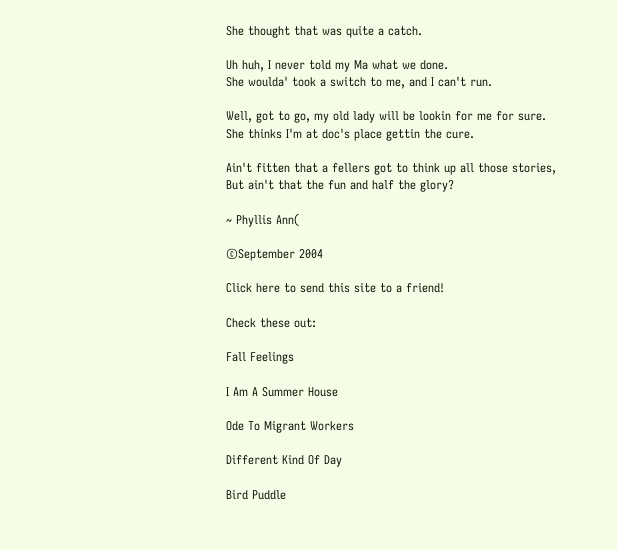She thought that was quite a catch.

Uh huh, I never told my Ma what we done.
She woulda' took a switch to me, and I can't run.

Well, got to go, my old lady will be lookin for me for sure.
She thinks I'm at doc's place gettin the cure.

Ain't fitten that a fellers got to think up all those stories,
But ain't that the fun and half the glory?

~ Phyllis Ann(

©September 2004

Click here to send this site to a friend!

Check these out:

Fall Feelings

I Am A Summer House

Ode To Migrant Workers

Different Kind Of Day

Bird Puddle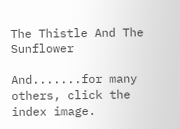The Thistle And The Sunflower

And.......for many others, click the index image.